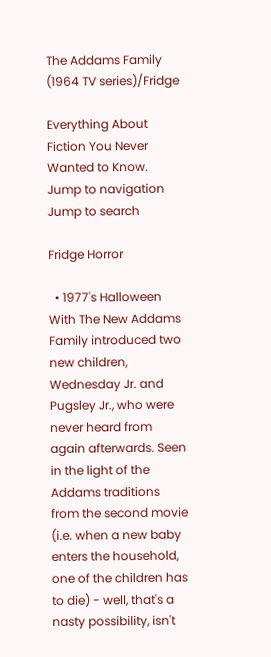The Addams Family (1964 TV series)/Fridge

Everything About Fiction You Never Wanted to Know.
Jump to navigation Jump to search

Fridge Horror

  • 1977's Halloween With The New Addams Family introduced two new children, Wednesday Jr. and Pugsley Jr., who were never heard from again afterwards. Seen in the light of the Addams traditions from the second movie (i.e. when a new baby enters the household, one of the children has to die) - well, that's a nasty possibility, isn't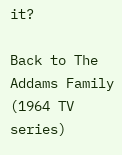it?

Back to The Addams Family (1964 TV series)